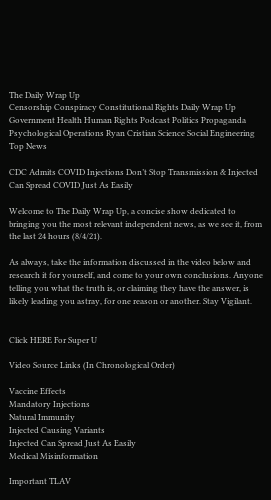The Daily Wrap Up
Censorship Conspiracy Constitutional Rights Daily Wrap Up Government Health Human Rights Podcast Politics Propaganda Psychological Operations Ryan Cristian Science Social Engineering Top News

CDC Admits COVID Injections Don’t Stop Transmission & Injected Can Spread COVID Just As Easily

Welcome to The Daily Wrap Up, a concise show dedicated to bringing you the most relevant independent news, as we see it, from the last 24 hours (8/4/21).

As always, take the information discussed in the video below and research it for yourself, and come to your own conclusions. Anyone telling you what the truth is, or claiming they have the answer, is likely leading you astray, for one reason or another. Stay Vigilant.


Click HERE For Super U

Video Source Links (In Chronological Order)

Vaccine Effects
Mandatory Injections
Natural Immunity
Injected Causing Variants
Injected Can Spread Just As Easily
Medical Misinformation

Important TLAV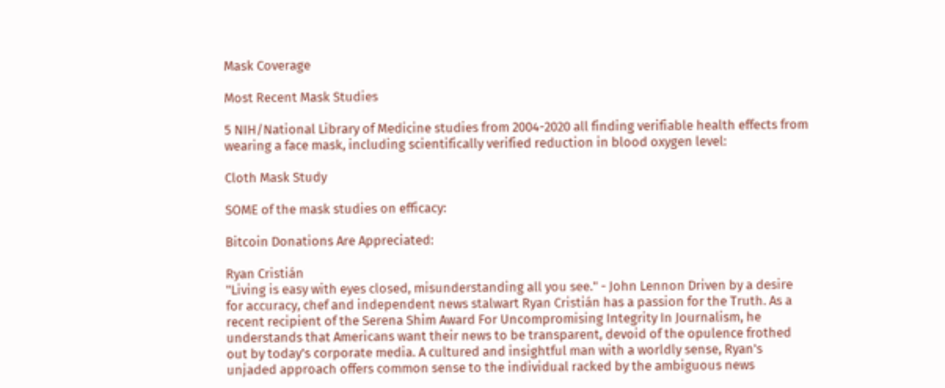Mask Coverage

Most Recent Mask Studies

5 NIH/National Library of Medicine studies from 2004-2020 all finding verifiable health effects from wearing a face mask, including scientifically verified reduction in blood oxygen level:

Cloth Mask Study

SOME of the mask studies on efficacy:

Bitcoin Donations Are Appreciated:

Ryan Cristián
"Living is easy with eyes closed, misunderstanding all you see." - John Lennon Driven by a desire for accuracy, chef and independent news stalwart Ryan Cristián has a passion for the Truth. As a recent recipient of the Serena Shim Award For Uncompromising Integrity In Journalism, he understands that Americans want their news to be transparent, devoid of the opulence frothed out by today's corporate media. A cultured and insightful man with a worldly sense, Ryan's unjaded approach offers common sense to the individual racked by the ambiguous news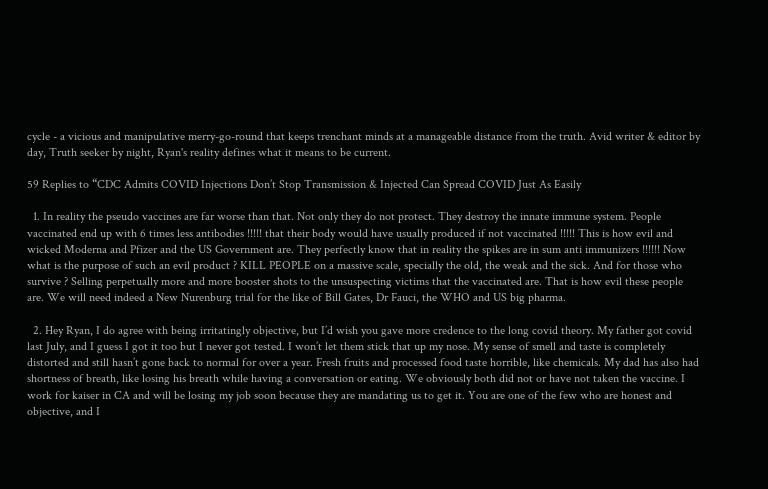cycle - a vicious and manipulative merry-go-round that keeps trenchant minds at a manageable distance from the truth. Avid writer & editor by day, Truth seeker by night, Ryan's reality defines what it means to be current.

59 Replies to “CDC Admits COVID Injections Don’t Stop Transmission & Injected Can Spread COVID Just As Easily

  1. In reality the pseudo vaccines are far worse than that. Not only they do not protect. They destroy the innate immune system. People vaccinated end up with 6 times less antibodies !!!!! that their body would have usually produced if not vaccinated !!!!! This is how evil and wicked Moderna and Pfizer and the US Government are. They perfectly know that in reality the spikes are in sum anti immunizers !!!!!! Now what is the purpose of such an evil product ? KILL PEOPLE on a massive scale, specially the old, the weak and the sick. And for those who survive ? Selling perpetually more and more booster shots to the unsuspecting victims that the vaccinated are. That is how evil these people are. We will need indeed a New Nurenburg trial for the like of Bill Gates, Dr Fauci, the WHO and US big pharma.

  2. Hey Ryan, I do agree with being irritatingly objective, but I’d wish you gave more credence to the long covid theory. My father got covid last July, and I guess I got it too but I never got tested. I won’t let them stick that up my nose. My sense of smell and taste is completely distorted and still hasn’t gone back to normal for over a year. Fresh fruits and processed food taste horrible, like chemicals. My dad has also had shortness of breath, like losing his breath while having a conversation or eating. We obviously both did not or have not taken the vaccine. I work for kaiser in CA and will be losing my job soon because they are mandating us to get it. You are one of the few who are honest and objective, and I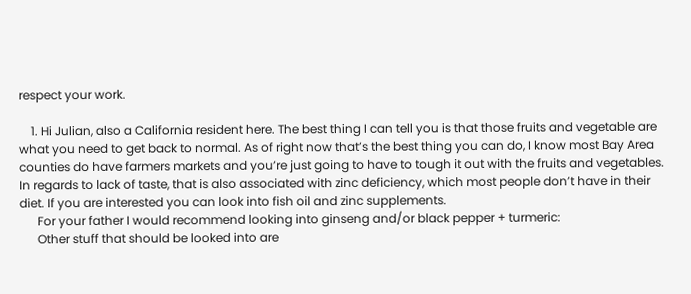respect your work.

    1. Hi Julian, also a California resident here. The best thing I can tell you is that those fruits and vegetable are what you need to get back to normal. As of right now that’s the best thing you can do, I know most Bay Area counties do have farmers markets and you’re just going to have to tough it out with the fruits and vegetables. In regards to lack of taste, that is also associated with zinc deficiency, which most people don’t have in their diet. If you are interested you can look into fish oil and zinc supplements.
      For your father I would recommend looking into ginseng and/or black pepper + turmeric:
      Other stuff that should be looked into are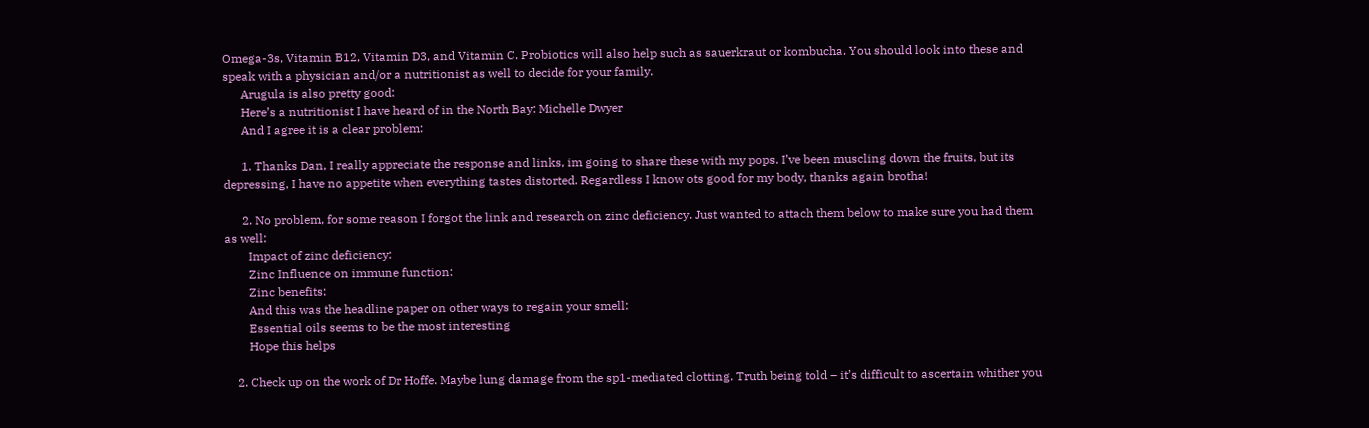Omega-3s, Vitamin B12, Vitamin D3, and Vitamin C. Probiotics will also help such as sauerkraut or kombucha. You should look into these and speak with a physician and/or a nutritionist as well to decide for your family.
      Arugula is also pretty good:
      Here’s a nutritionist I have heard of in the North Bay: Michelle Dwyer
      And I agree it is a clear problem:

      1. Thanks Dan, I really appreciate the response and links, im going to share these with my pops. I’ve been muscling down the fruits, but its depressing, I have no appetite when everything tastes distorted. Regardless I know ots good for my body, thanks again brotha!

      2. No problem, for some reason I forgot the link and research on zinc deficiency. Just wanted to attach them below to make sure you had them as well:
        Impact of zinc deficiency:
        Zinc Influence on immune function:
        Zinc benefits:
        And this was the headline paper on other ways to regain your smell:
        Essential oils seems to be the most interesting
        Hope this helps

    2. Check up on the work of Dr Hoffe. Maybe lung damage from the sp1-mediated clotting. Truth being told – it’s difficult to ascertain whither you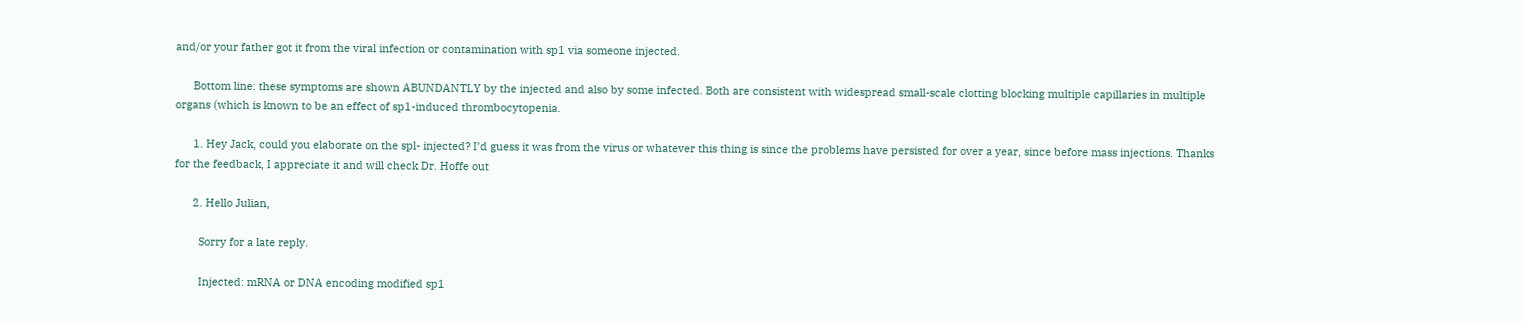and/or your father got it from the viral infection or contamination with sp1 via someone injected.

      Bottom line: these symptoms are shown ABUNDANTLY by the injected and also by some infected. Both are consistent with widespread small-scale clotting blocking multiple capillaries in multiple organs (which is known to be an effect of sp1-induced thrombocytopenia.

      1. Hey Jack, could you elaborate on the spl- injected? I’d guess it was from the virus or whatever this thing is since the problems have persisted for over a year, since before mass injections. Thanks for the feedback, I appreciate it and will check Dr. Hoffe out

      2. Hello Julian,

        Sorry for a late reply.

        Injected: mRNA or DNA encoding modified sp1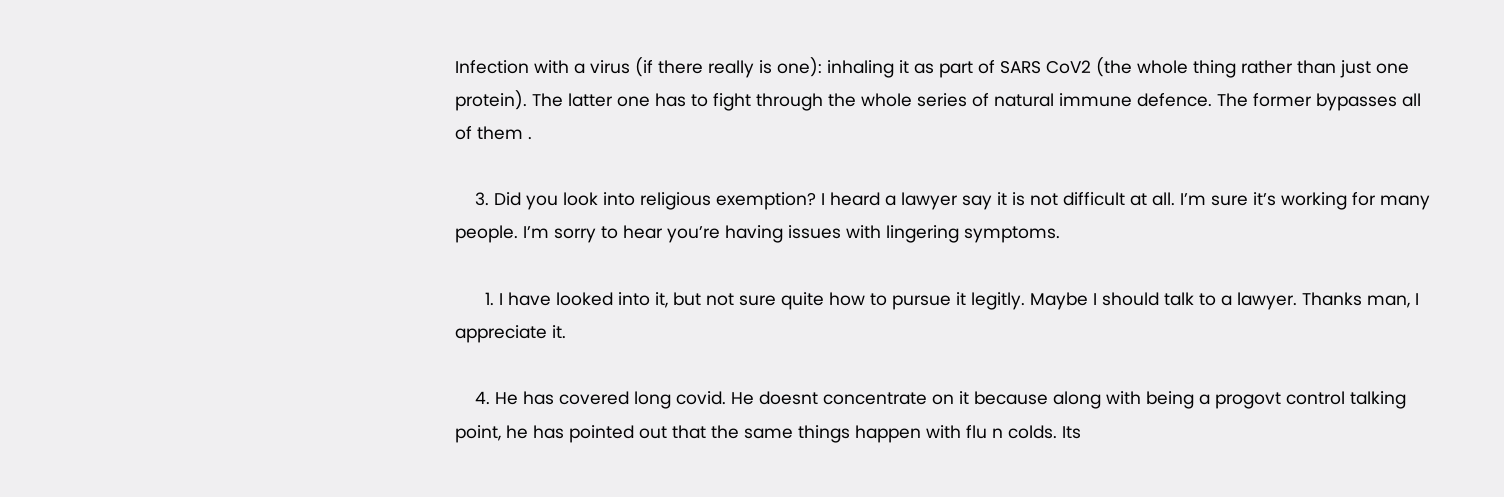Infection with a virus (if there really is one): inhaling it as part of SARS CoV2 (the whole thing rather than just one protein). The latter one has to fight through the whole series of natural immune defence. The former bypasses all of them .

    3. Did you look into religious exemption? I heard a lawyer say it is not difficult at all. I’m sure it’s working for many people. I’m sorry to hear you’re having issues with lingering symptoms.

      1. I have looked into it, but not sure quite how to pursue it legitly. Maybe I should talk to a lawyer. Thanks man, I appreciate it.

    4. He has covered long covid. He doesnt concentrate on it because along with being a progovt control talking point, he has pointed out that the same things happen with flu n colds. Its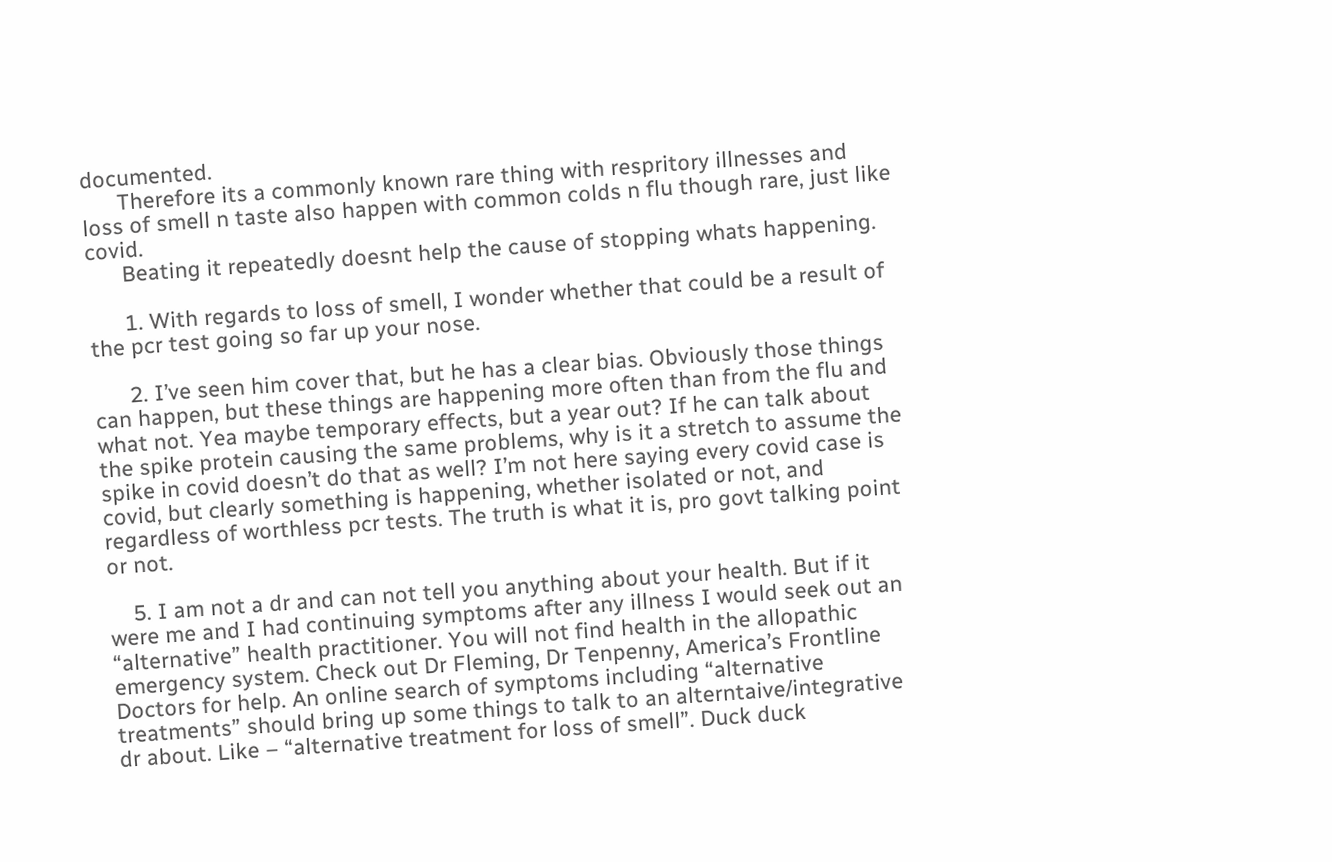documented.
      Therefore its a commonly known rare thing with respritory illnesses and loss of smell n taste also happen with common colds n flu though rare, just like covid.
      Beating it repeatedly doesnt help the cause of stopping whats happening.

      1. With regards to loss of smell, I wonder whether that could be a result of the pcr test going so far up your nose.

      2. I’ve seen him cover that, but he has a clear bias. Obviously those things can happen, but these things are happening more often than from the flu and what not. Yea maybe temporary effects, but a year out? If he can talk about the spike protein causing the same problems, why is it a stretch to assume the spike in covid doesn’t do that as well? I’m not here saying every covid case is covid, but clearly something is happening, whether isolated or not, and regardless of worthless pcr tests. The truth is what it is, pro govt talking point or not.

    5. I am not a dr and can not tell you anything about your health. But if it were me and I had continuing symptoms after any illness I would seek out an “alternative” health practitioner. You will not find health in the allopathic emergency system. Check out Dr Fleming, Dr Tenpenny, America’s Frontline Doctors for help. An online search of symptoms including “alternative treatments” should bring up some things to talk to an alterntaive/integrative dr about. Like – “alternative treatment for loss of smell”. Duck duck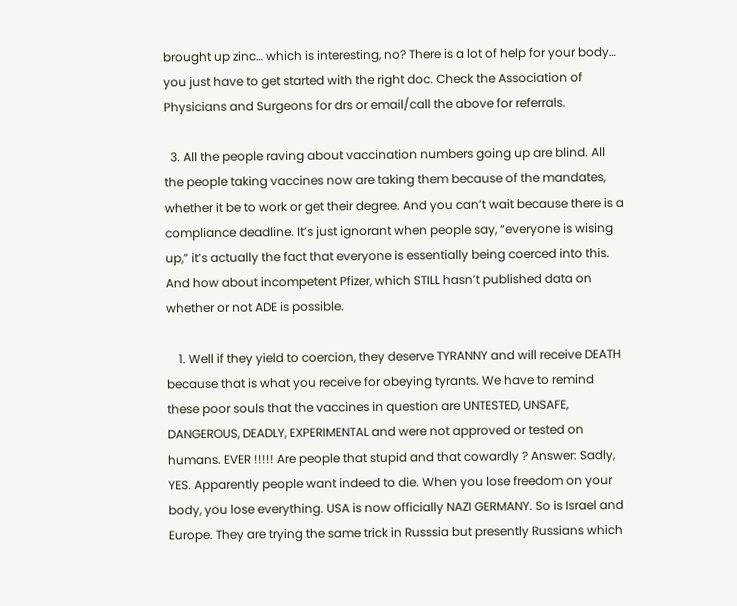brought up zinc… which is interesting, no? There is a lot of help for your body… you just have to get started with the right doc. Check the Association of Physicians and Surgeons for drs or email/call the above for referrals.

  3. All the people raving about vaccination numbers going up are blind. All the people taking vaccines now are taking them because of the mandates, whether it be to work or get their degree. And you can’t wait because there is a compliance deadline. It’s just ignorant when people say, “everyone is wising up,” it’s actually the fact that everyone is essentially being coerced into this. And how about incompetent Pfizer, which STILL hasn’t published data on whether or not ADE is possible.

    1. Well if they yield to coercion, they deserve TYRANNY and will receive DEATH because that is what you receive for obeying tyrants. We have to remind these poor souls that the vaccines in question are UNTESTED, UNSAFE, DANGEROUS, DEADLY, EXPERIMENTAL and were not approved or tested on humans. EVER !!!!! Are people that stupid and that cowardly ? Answer: Sadly, YES. Apparently people want indeed to die. When you lose freedom on your body, you lose everything. USA is now officially NAZI GERMANY. So is Israel and Europe. They are trying the same trick in Russsia but presently Russians which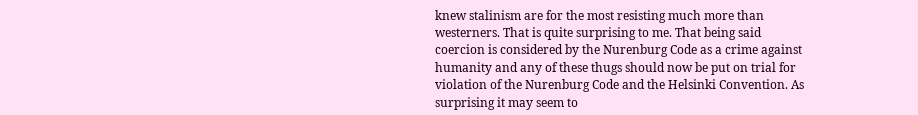knew stalinism are for the most resisting much more than westerners. That is quite surprising to me. That being said coercion is considered by the Nurenburg Code as a crime against humanity and any of these thugs should now be put on trial for violation of the Nurenburg Code and the Helsinki Convention. As surprising it may seem to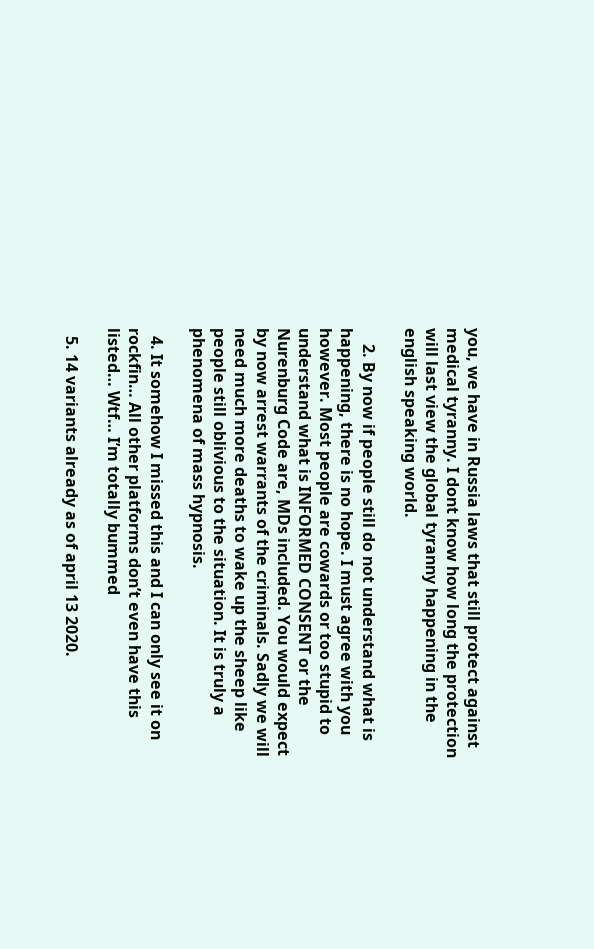you, we have in Russia laws that still protect against medical tyranny. I dont know how long the protection will last view the global tyranny happening in the english speaking world.

    2. By now if people still do not understand what is happening, there is no hope. I must agree with you however. Most people are cowards or too stupid to understand what is INFORMED CONSENT or the Nurenburg Code are, MDs included. You would expect by now arrest warrants of the criminals. Sadly we will need much more deaths to wake up the sheep like people still oblivious to the situation. It is truly a phenomena of mass hypnosis.

  4. It somehow I missed this and I can only see it on rockfin… All other platforms don’t even have this listed… Wtf… I’m totally bummed

  5. 14 variants already as of april 13 2020.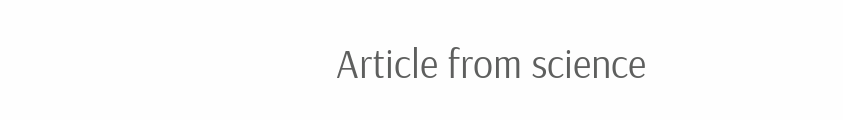Article from science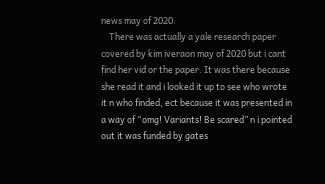news may of 2020.
    There was actually a yale research paper covered by kim iveraon may of 2020 but i cant find her vid or the paper. It was there because she read it and i looked it up to see who wrote it n who finded, ect because it was presented in a way of “omg! Variants! Be scared” n i pointed out it was funded by gates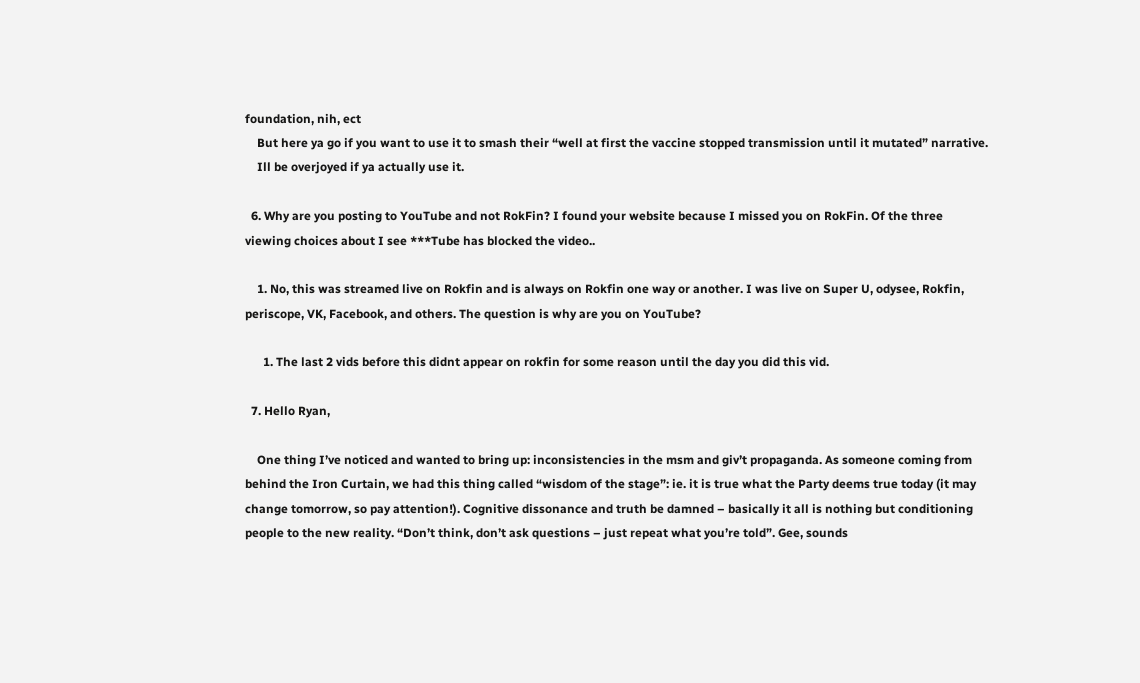foundation, nih, ect
    But here ya go if you want to use it to smash their “well at first the vaccine stopped transmission until it mutated” narrative.
    Ill be overjoyed if ya actually use it.

  6. Why are you posting to YouTube and not RokFin? I found your website because I missed you on RokFin. Of the three viewing choices about I see ***Tube has blocked the video..

    1. No, this was streamed live on Rokfin and is always on Rokfin one way or another. I was live on Super U, odysee, Rokfin, periscope, VK, Facebook, and others. The question is why are you on YouTube?

      1. The last 2 vids before this didnt appear on rokfin for some reason until the day you did this vid.

  7. Hello Ryan,

    One thing I’ve noticed and wanted to bring up: inconsistencies in the msm and giv’t propaganda. As someone coming from behind the Iron Curtain, we had this thing called “wisdom of the stage”: ie. it is true what the Party deems true today (it may change tomorrow, so pay attention!). Cognitive dissonance and truth be damned – basically it all is nothing but conditioning people to the new reality. “Don’t think, don’t ask questions – just repeat what you’re told”. Gee, sounds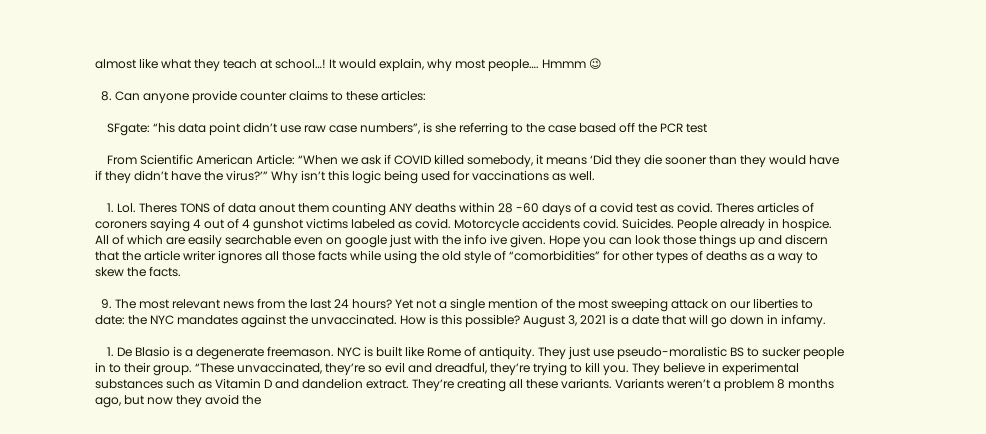almost like what they teach at school…! It would explain, why most people…. Hmmm 😉

  8. Can anyone provide counter claims to these articles:

    SFgate: “his data point didn’t use raw case numbers”, is she referring to the case based off the PCR test

    From Scientific American Article: “When we ask if COVID killed somebody, it means ‘Did they die sooner than they would have if they didn’t have the virus?’” Why isn’t this logic being used for vaccinations as well.

    1. Lol. Theres TONS of data anout them counting ANY deaths within 28 -60 days of a covid test as covid. Theres articles of coroners saying 4 out of 4 gunshot victims labeled as covid. Motorcycle accidents covid. Suicides. People already in hospice. All of which are easily searchable even on google just with the info ive given. Hope you can look those things up and discern that the article writer ignores all those facts while using the old style of “comorbidities” for other types of deaths as a way to skew the facts.

  9. The most relevant news from the last 24 hours? Yet not a single mention of the most sweeping attack on our liberties to date: the NYC mandates against the unvaccinated. How is this possible? August 3, 2021 is a date that will go down in infamy.

    1. De Blasio is a degenerate freemason. NYC is built like Rome of antiquity. They just use pseudo-moralistic BS to sucker people in to their group. “These unvaccinated, they’re so evil and dreadful, they’re trying to kill you. They believe in experimental substances such as Vitamin D and dandelion extract. They’re creating all these variants. Variants weren’t a problem 8 months ago, but now they avoid the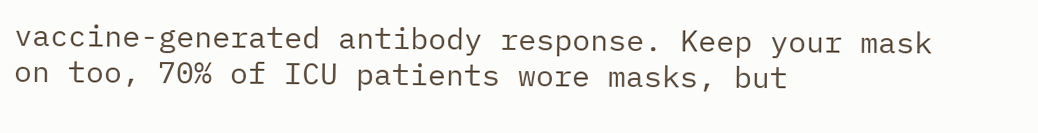vaccine-generated antibody response. Keep your mask on too, 70% of ICU patients wore masks, but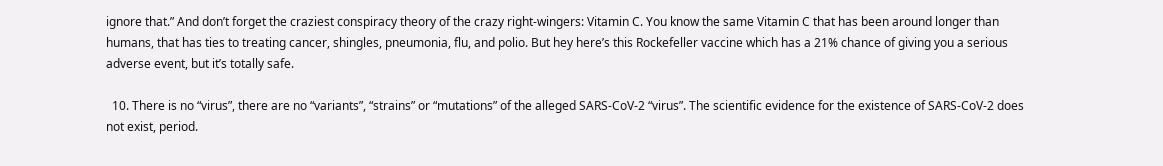ignore that.” And don’t forget the craziest conspiracy theory of the crazy right-wingers: Vitamin C. You know the same Vitamin C that has been around longer than humans, that has ties to treating cancer, shingles, pneumonia, flu, and polio. But hey here’s this Rockefeller vaccine which has a 21% chance of giving you a serious adverse event, but it’s totally safe.

  10. There is no “virus”, there are no “variants”, “strains” or “mutations” of the alleged SARS-CoV-2 “virus”. The scientific evidence for the existence of SARS-CoV-2 does not exist, period.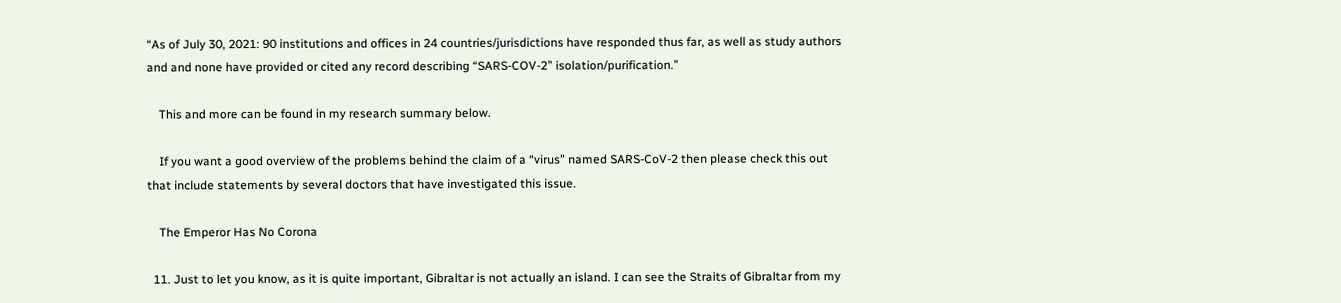“As of July 30, 2021: 90 institutions and offices in 24 countries/jurisdictions have responded thus far, as well as study authors and and none have provided or cited any record describing “SARS-COV-2” isolation/purification.”

    This and more can be found in my research summary below.

    If you want a good overview of the problems behind the claim of a “virus” named SARS-CoV-2 then please check this out that include statements by several doctors that have investigated this issue.

    The Emperor Has No Corona

  11. Just to let you know, as it is quite important, Gibraltar is not actually an island. I can see the Straits of Gibraltar from my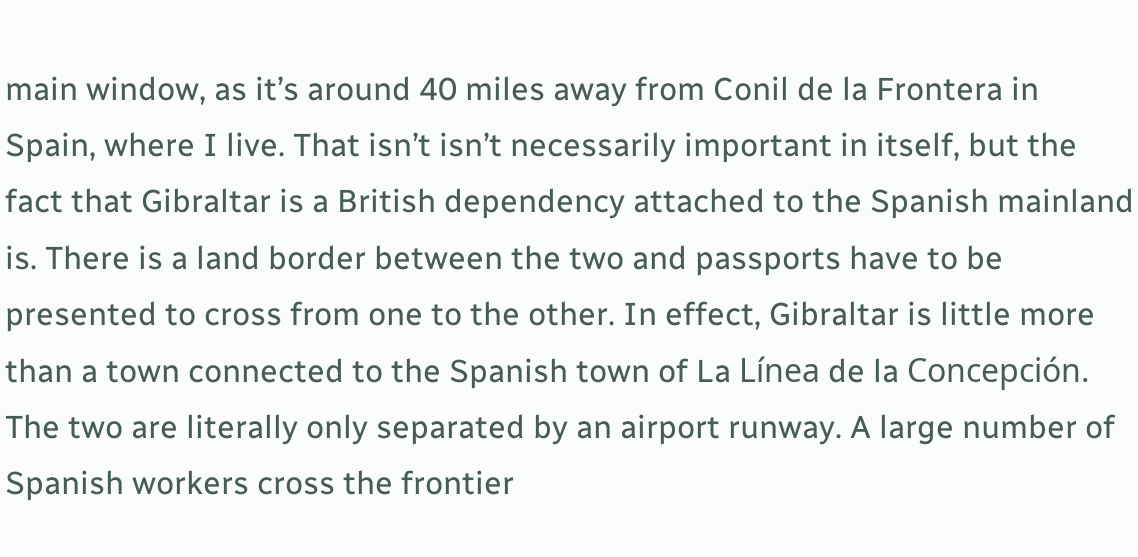main window, as it’s around 40 miles away from Conil de la Frontera in Spain, where I live. That isn’t isn’t necessarily important in itself, but the fact that Gibraltar is a British dependency attached to the Spanish mainland is. There is a land border between the two and passports have to be presented to cross from one to the other. In effect, Gibraltar is little more than a town connected to the Spanish town of La Línea de la Concepción. The two are literally only separated by an airport runway. A large number of Spanish workers cross the frontier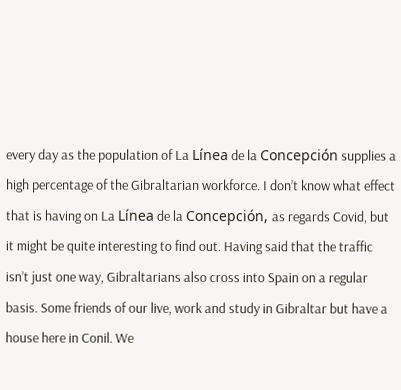every day as the population of La Línea de la Concepción supplies a high percentage of the Gibraltarian workforce. I don’t know what effect that is having on La Línea de la Concepción, as regards Covid, but it might be quite interesting to find out. Having said that the traffic isn’t just one way, Gibraltarians also cross into Spain on a regular basis. Some friends of our live, work and study in Gibraltar but have a house here in Conil. We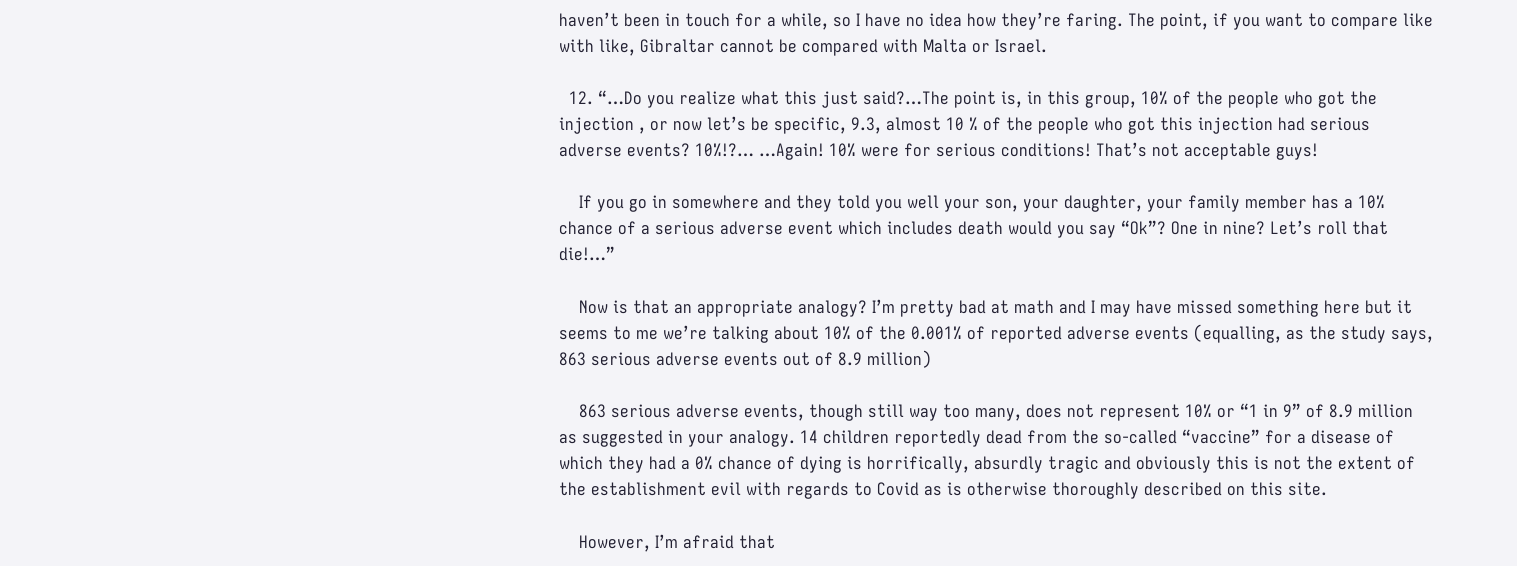haven’t been in touch for a while, so I have no idea how they’re faring. The point, if you want to compare like with like, Gibraltar cannot be compared with Malta or Israel.

  12. “…Do you realize what this just said?…The point is, in this group, 10% of the people who got the injection , or now let’s be specific, 9.3, almost 10 % of the people who got this injection had serious adverse events? 10%!?… …Again! 10% were for serious conditions! That’s not acceptable guys!

    If you go in somewhere and they told you well your son, your daughter, your family member has a 10% chance of a serious adverse event which includes death would you say “Ok”? One in nine? Let’s roll that die!…”

    Now is that an appropriate analogy? I’m pretty bad at math and I may have missed something here but it seems to me we’re talking about 10% of the 0.001% of reported adverse events (equalling, as the study says, 863 serious adverse events out of 8.9 million)

    863 serious adverse events, though still way too many, does not represent 10% or “1 in 9” of 8.9 million as suggested in your analogy. 14 children reportedly dead from the so-called “vaccine” for a disease of which they had a 0% chance of dying is horrifically, absurdly tragic and obviously this is not the extent of the establishment evil with regards to Covid as is otherwise thoroughly described on this site.

    However, I’m afraid that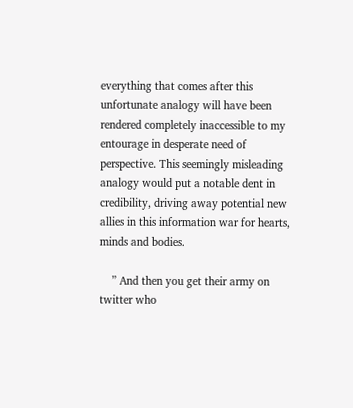everything that comes after this unfortunate analogy will have been rendered completely inaccessible to my entourage in desperate need of perspective. This seemingly misleading analogy would put a notable dent in credibility, driving away potential new allies in this information war for hearts, minds and bodies.

    ” And then you get their army on twitter who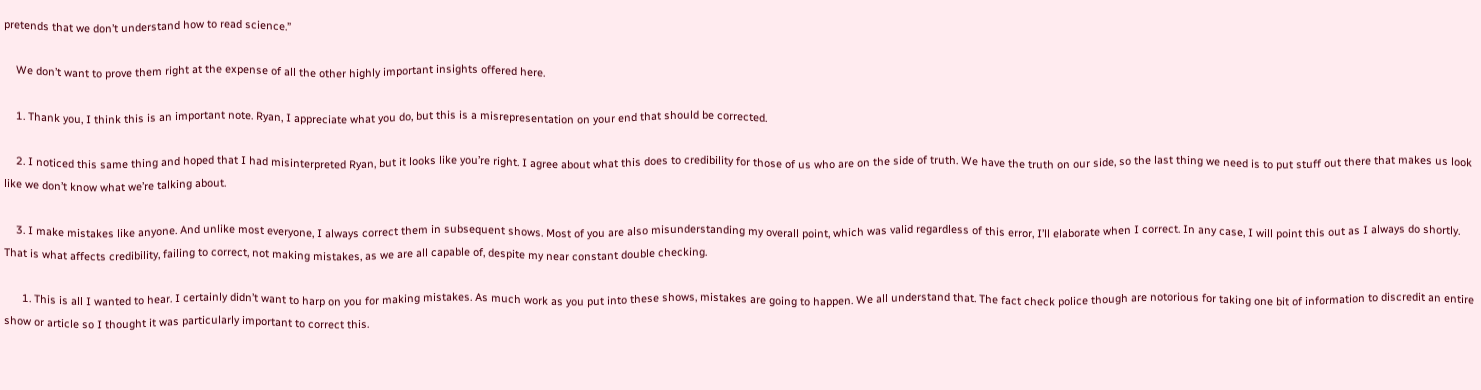pretends that we don’t understand how to read science.”

    We don’t want to prove them right at the expense of all the other highly important insights offered here.

    1. Thank you, I think this is an important note. Ryan, I appreciate what you do, but this is a misrepresentation on your end that should be corrected.

    2. I noticed this same thing and hoped that I had misinterpreted Ryan, but it looks like you’re right. I agree about what this does to credibility for those of us who are on the side of truth. We have the truth on our side, so the last thing we need is to put stuff out there that makes us look like we don’t know what we’re talking about.

    3. I make mistakes like anyone. And unlike most everyone, I always correct them in subsequent shows. Most of you are also misunderstanding my overall point, which was valid regardless of this error, I’ll elaborate when I correct. In any case, I will point this out as I always do shortly. That is what affects credibility, failing to correct, not making mistakes, as we are all capable of, despite my near constant double checking.

      1. This is all I wanted to hear. I certainly didn’t want to harp on you for making mistakes. As much work as you put into these shows, mistakes are going to happen. We all understand that. The fact check police though are notorious for taking one bit of information to discredit an entire show or article so I thought it was particularly important to correct this.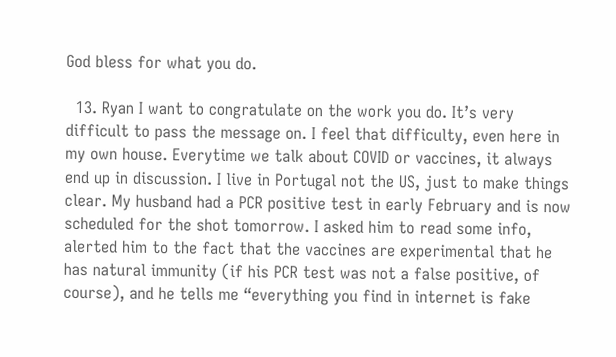God bless for what you do.

  13. Ryan I want to congratulate on the work you do. It’s very difficult to pass the message on. I feel that difficulty, even here in my own house. Everytime we talk about COVID or vaccines, it always end up in discussion. I live in Portugal not the US, just to make things clear. My husband had a PCR positive test in early February and is now scheduled for the shot tomorrow. I asked him to read some info, alerted him to the fact that the vaccines are experimental that he has natural immunity (if his PCR test was not a false positive, of course), and he tells me “everything you find in internet is fake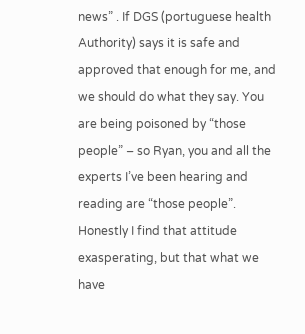news” . If DGS (portuguese health Authority) says it is safe and approved that enough for me, and we should do what they say. You are being poisoned by “those people” – so Ryan, you and all the experts I’ve been hearing and reading are “those people”. Honestly I find that attitude exasperating, but that what we have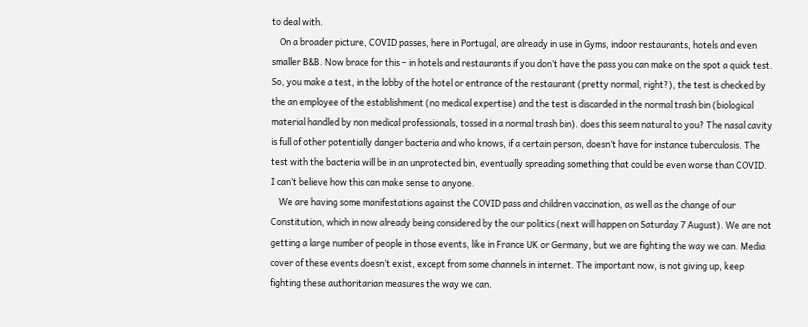to deal with.
    On a broader picture, COVID passes, here in Portugal, are already in use in Gyms, indoor restaurants, hotels and even smaller B&B. Now brace for this – in hotels and restaurants if you don’t have the pass you can make on the spot a quick test. So, you make a test, in the lobby of the hotel or entrance of the restaurant (pretty normal, right?), the test is checked by the an employee of the establishment (no medical expertise) and the test is discarded in the normal trash bin (biological material handled by non medical professionals, tossed in a normal trash bin). does this seem natural to you? The nasal cavity is full of other potentially danger bacteria and who knows, if a certain person, doesn’t have for instance tuberculosis. The test with the bacteria will be in an unprotected bin, eventually spreading something that could be even worse than COVID. I can’t believe how this can make sense to anyone.
    We are having some manifestations against the COVID pass and children vaccination, as well as the change of our Constitution, which in now already being considered by the our politics (next will happen on Saturday 7 August). We are not getting a large number of people in those events, like in France UK or Germany, but we are fighting the way we can. Media cover of these events doesn’t exist, except from some channels in internet. The important now, is not giving up, keep fighting these authoritarian measures the way we can.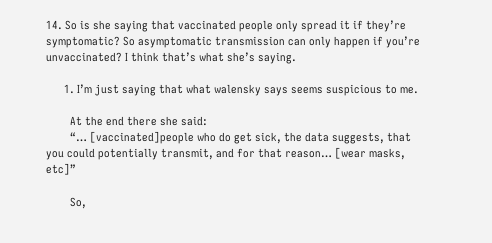14. So is she saying that vaccinated people only spread it if they’re symptomatic? So asymptomatic transmission can only happen if you’re unvaccinated? I think that’s what she’s saying.

      1. I’m just saying that what walensky says seems suspicious to me.

        At the end there she said:
        “… [vaccinated]people who do get sick, the data suggests, that you could potentially transmit, and for that reason… [wear masks, etc]”

        So,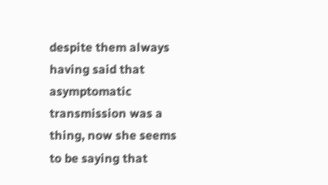despite them always having said that asymptomatic transmission was a thing, now she seems to be saying that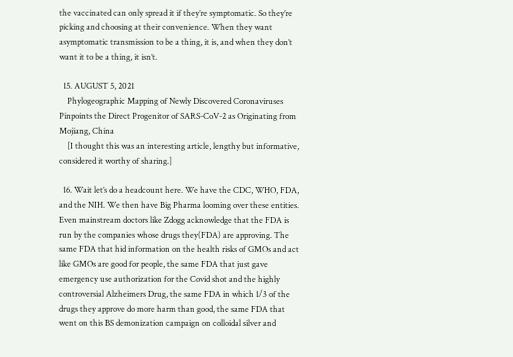the vaccinated can only spread it if they’re symptomatic. So they’re picking and choosing at their convenience. When they want asymptomatic transmission to be a thing, it is, and when they don’t want it to be a thing, it isn’t.

  15. AUGUST 5, 2021
    Phylogeographic Mapping of Newly Discovered Coronaviruses Pinpoints the Direct Progenitor of SARS-CoV-2 as Originating from Mojiang, China
    [I thought this was an interesting article, lengthy but informative, considered it worthy of sharing.]

  16. Wait let’s do a headcount here. We have the CDC, WHO, FDA, and the NIH. We then have Big Pharma looming over these entities. Even mainstream doctors like Zdogg acknowledge that the FDA is run by the companies whose drugs they(FDA) are approving. The same FDA that hid information on the health risks of GMOs and act like GMOs are good for people, the same FDA that just gave emergency use authorization for the Covid shot and the highly controversial Alzheimers Drug, the same FDA in which 1/3 of the drugs they approve do more harm than good, the same FDA that went on this BS demonization campaign on colloidal silver and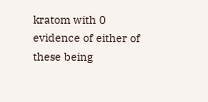kratom with 0 evidence of either of these being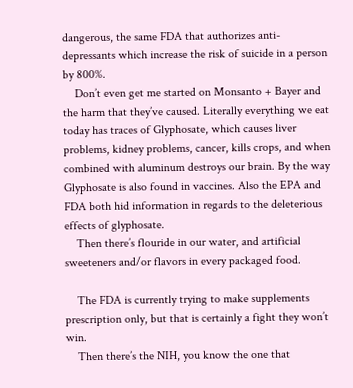dangerous, the same FDA that authorizes anti-depressants which increase the risk of suicide in a person by 800%.
    Don’t even get me started on Monsanto + Bayer and the harm that they’ve caused. Literally everything we eat today has traces of Glyphosate, which causes liver problems, kidney problems, cancer, kills crops, and when combined with aluminum destroys our brain. By the way Glyphosate is also found in vaccines. Also the EPA and FDA both hid information in regards to the deleterious effects of glyphosate.
    Then there’s flouride in our water, and artificial sweeteners and/or flavors in every packaged food.

    The FDA is currently trying to make supplements prescription only, but that is certainly a fight they won’t win.
    Then there’s the NIH, you know the one that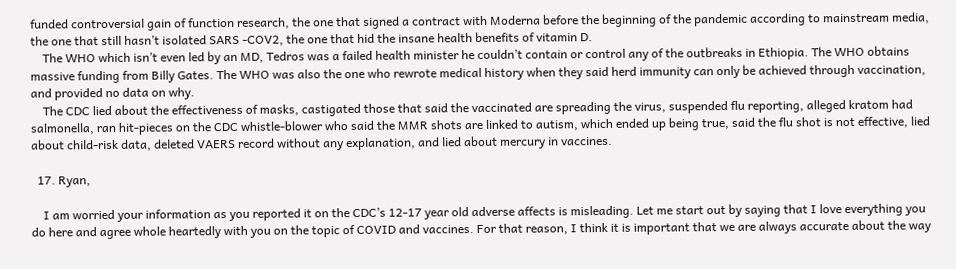funded controversial gain of function research, the one that signed a contract with Moderna before the beginning of the pandemic according to mainstream media, the one that still hasn’t isolated SARS -COV2, the one that hid the insane health benefits of vitamin D.
    The WHO which isn’t even led by an MD, Tedros was a failed health minister he couldn’t contain or control any of the outbreaks in Ethiopia. The WHO obtains massive funding from Billy Gates. The WHO was also the one who rewrote medical history when they said herd immunity can only be achieved through vaccination, and provided no data on why.
    The CDC lied about the effectiveness of masks, castigated those that said the vaccinated are spreading the virus, suspended flu reporting, alleged kratom had salmonella, ran hit-pieces on the CDC whistle-blower who said the MMR shots are linked to autism, which ended up being true, said the flu shot is not effective, lied about child-risk data, deleted VAERS record without any explanation, and lied about mercury in vaccines.

  17. Ryan,

    I am worried your information as you reported it on the CDC’s 12-17 year old adverse affects is misleading. Let me start out by saying that I love everything you do here and agree whole heartedly with you on the topic of COVID and vaccines. For that reason, I think it is important that we are always accurate about the way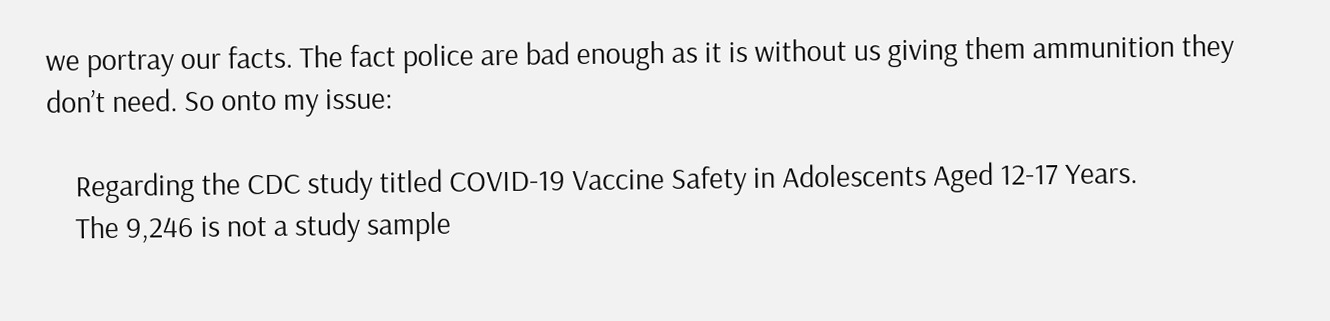we portray our facts. The fact police are bad enough as it is without us giving them ammunition they don’t need. So onto my issue:

    Regarding the CDC study titled COVID-19 Vaccine Safety in Adolescents Aged 12-17 Years.
    The 9,246 is not a study sample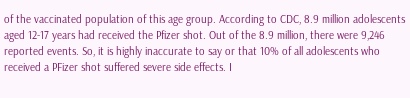of the vaccinated population of this age group. According to CDC, 8.9 million adolescents aged 12-17 years had received the Pfizer shot. Out of the 8.9 million, there were 9,246 reported events. So, it is highly inaccurate to say or that 10% of all adolescents who received a PFizer shot suffered severe side effects. I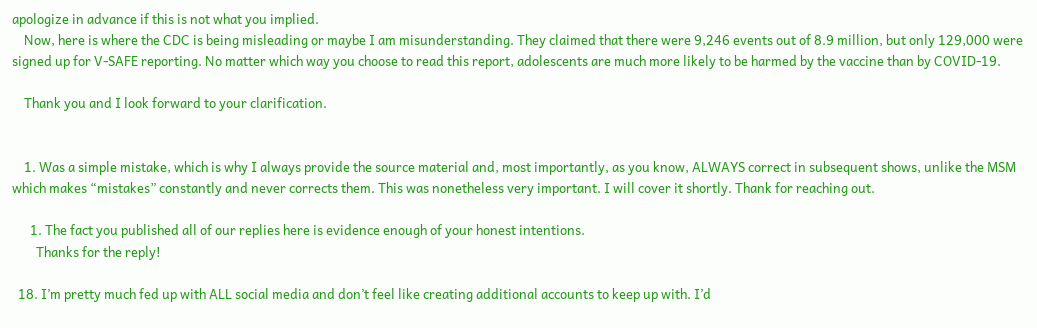apologize in advance if this is not what you implied.
    Now, here is where the CDC is being misleading or maybe I am misunderstanding. They claimed that there were 9,246 events out of 8.9 million, but only 129,000 were signed up for V-SAFE reporting. No matter which way you choose to read this report, adolescents are much more likely to be harmed by the vaccine than by COVID-19.

    Thank you and I look forward to your clarification.


    1. Was a simple mistake, which is why I always provide the source material and, most importantly, as you know, ALWAYS correct in subsequent shows, unlike the MSM which makes “mistakes” constantly and never corrects them. This was nonetheless very important. I will cover it shortly. Thank for reaching out.

      1. The fact you published all of our replies here is evidence enough of your honest intentions.
        Thanks for the reply!

  18. I’m pretty much fed up with ALL social media and don’t feel like creating additional accounts to keep up with. I’d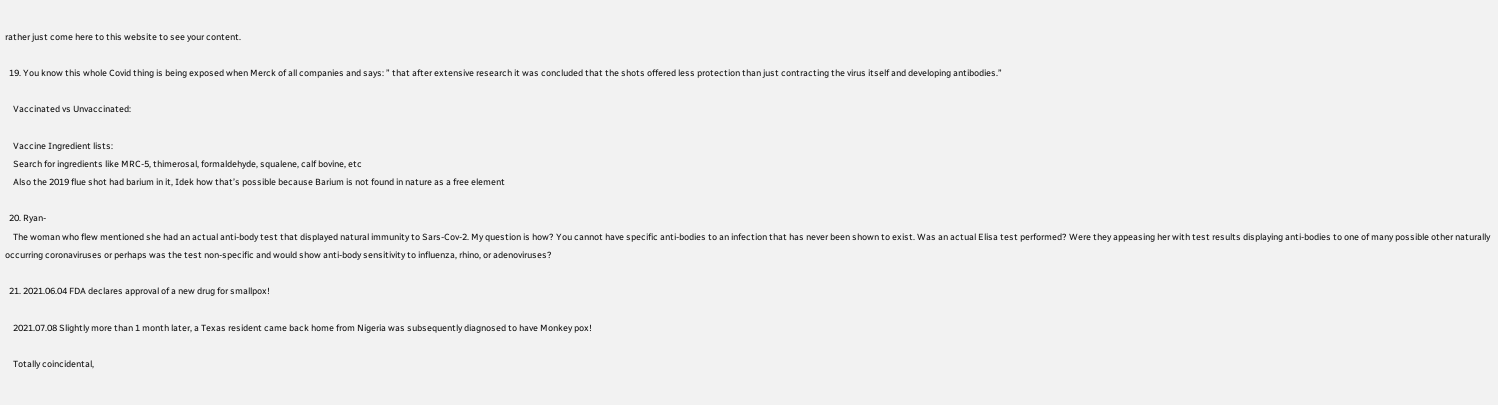rather just come here to this website to see your content.

  19. You know this whole Covid thing is being exposed when Merck of all companies and says: ” that after extensive research it was concluded that the shots offered less protection than just contracting the virus itself and developing antibodies.”

    Vaccinated vs Unvaccinated:

    Vaccine Ingredient lists:
    Search for ingredients like MRC-5, thimerosal, formaldehyde, squalene, calf bovine, etc
    Also the 2019 flue shot had barium in it, Idek how that’s possible because Barium is not found in nature as a free element

  20. Ryan-
    The woman who flew mentioned she had an actual anti-body test that displayed natural immunity to Sars-Cov-2. My question is how? You cannot have specific anti-bodies to an infection that has never been shown to exist. Was an actual Elisa test performed? Were they appeasing her with test results displaying anti-bodies to one of many possible other naturally occurring coronaviruses or perhaps was the test non-specific and would show anti-body sensitivity to influenza, rhino, or adenoviruses?

  21. 2021.06.04 FDA declares approval of a new drug for smallpox!

    2021.07.08 Slightly more than 1 month later, a Texas resident came back home from Nigeria was subsequently diagnosed to have Monkey pox!

    Totally coincidental,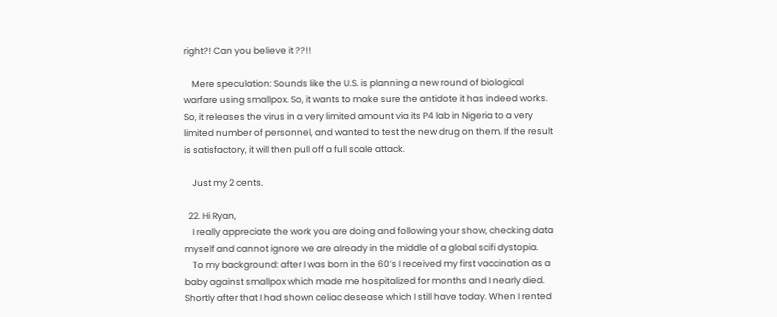right?! Can you believe it ??!!

    Mere speculation: Sounds like the U.S. is planning a new round of biological warfare using smallpox. So, it wants to make sure the antidote it has indeed works. So, it releases the virus in a very limited amount via its P4 lab in Nigeria to a very limited number of personnel, and wanted to test the new drug on them. If the result is satisfactory, it will then pull off a full scale attack.

    Just my 2 cents.

  22. Hi Ryan,
    I really appreciate the work you are doing and following your show, checking data myself and cannot ignore we are already in the middle of a global scifi dystopia.
    To my background: after I was born in the 60’s I received my first vaccination as a baby against smallpox which made me hospitalized for months and I nearly died. Shortly after that I had shown celiac desease which I still have today. When I rented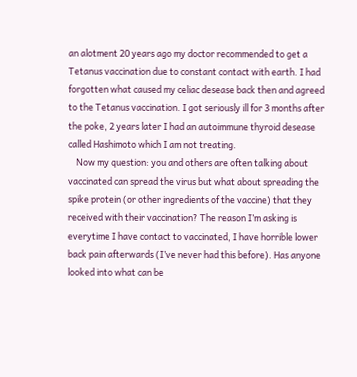an alotment 20 years ago my doctor recommended to get a Tetanus vaccination due to constant contact with earth. I had forgotten what caused my celiac desease back then and agreed to the Tetanus vaccination. I got seriously ill for 3 months after the poke, 2 years later I had an autoimmune thyroid desease called Hashimoto which I am not treating.
    Now my question: you and others are often talking about vaccinated can spread the virus but what about spreading the spike protein (or other ingredients of the vaccine) that they received with their vaccination? The reason I’m asking is everytime I have contact to vaccinated, I have horrible lower back pain afterwards (I’ve never had this before). Has anyone looked into what can be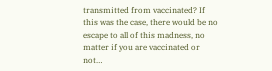transmitted from vaccinated? If this was the case, there would be no escape to all of this madness, no matter if you are vaccinated or not…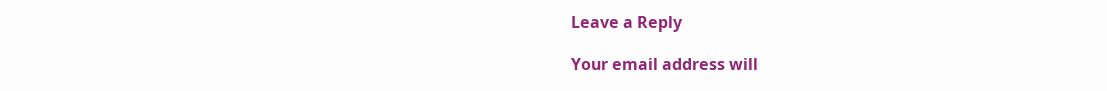Leave a Reply

Your email address will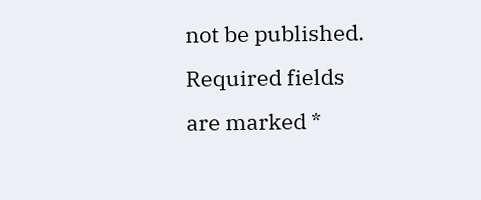not be published. Required fields are marked *